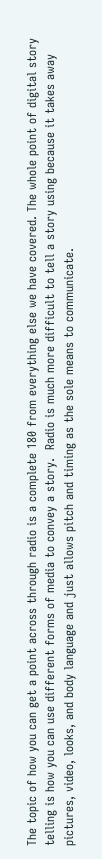The topic of how you can get a point across through radio is a complete 180 from everything else we have covered. The whole point of digital story telling is how you can use different forms of media to convey a story.  Radio is much more difficult to tell a story using because it takes away pictures, video, looks, and body language and just allows pitch and timing as the sole means to communicate.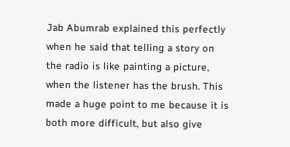Jab Abumrab explained this perfectly when he said that telling a story on the radio is like painting a picture, when the listener has the brush. This made a huge point to me because it is both more difficult, but also give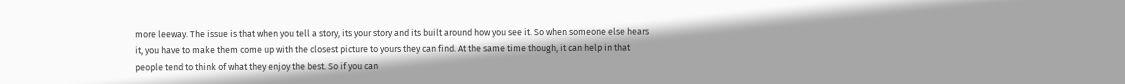more leeway. The issue is that when you tell a story, its your story and its built around how you see it. So when someone else hears it, you have to make them come up with the closest picture to yours they can find. At the same time though, it can help in that people tend to think of what they enjoy the best. So if you can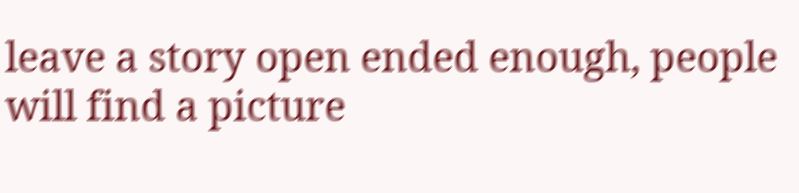leave a story open ended enough, people will find a picture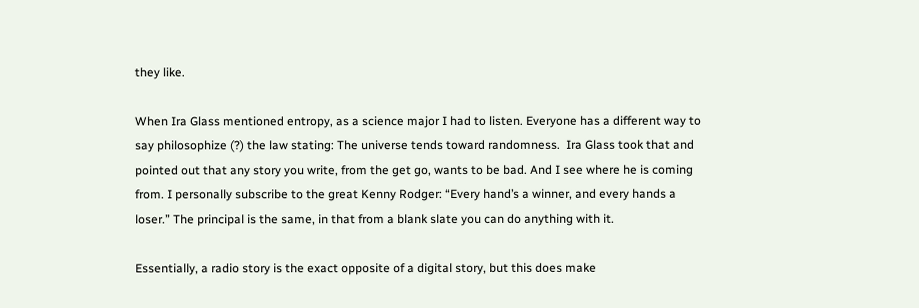they like.

When Ira Glass mentioned entropy, as a science major I had to listen. Everyone has a different way to say philosophize (?) the law stating: The universe tends toward randomness.  Ira Glass took that and pointed out that any story you write, from the get go, wants to be bad. And I see where he is coming from. I personally subscribe to the great Kenny Rodger: “Every hand’s a winner, and every hands a loser.” The principal is the same, in that from a blank slate you can do anything with it.

Essentially, a radio story is the exact opposite of a digital story, but this does make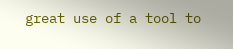great use of a tool to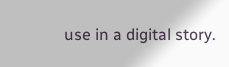use in a digital story.